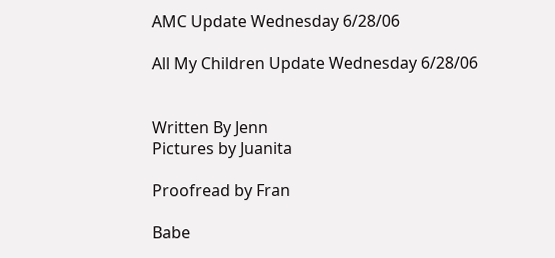AMC Update Wednesday 6/28/06

All My Children Update Wednesday 6/28/06


Written By Jenn
Pictures by Juanita

Proofread by Fran

Babe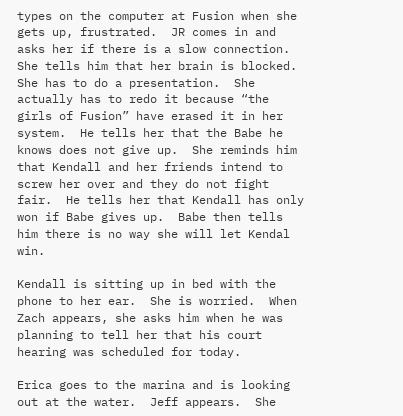types on the computer at Fusion when she gets up, frustrated.  JR comes in and asks her if there is a slow connection.  She tells him that her brain is blocked.  She has to do a presentation.  She actually has to redo it because “the girls of Fusion” have erased it in her system.  He tells her that the Babe he knows does not give up.  She reminds him that Kendall and her friends intend to screw her over and they do not fight fair.  He tells her that Kendall has only won if Babe gives up.  Babe then tells him there is no way she will let Kendal win.

Kendall is sitting up in bed with the phone to her ear.  She is worried.  When Zach appears, she asks him when he was planning to tell her that his court hearing was scheduled for today.

Erica goes to the marina and is looking out at the water.  Jeff appears.  She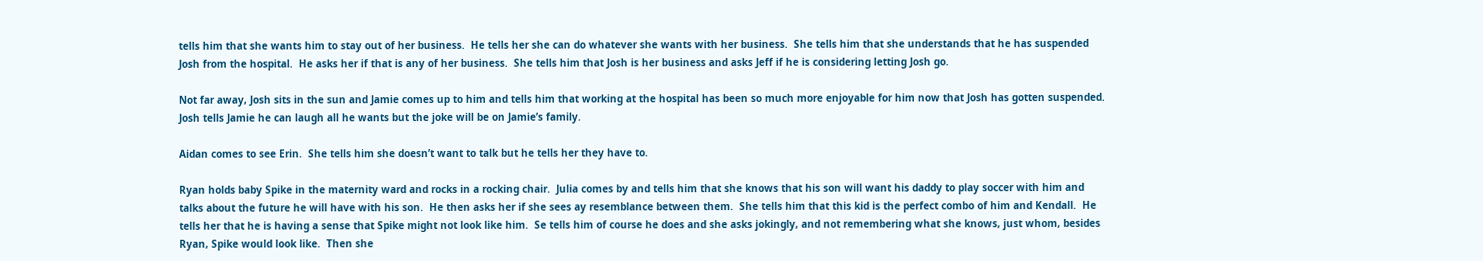tells him that she wants him to stay out of her business.  He tells her she can do whatever she wants with her business.  She tells him that she understands that he has suspended Josh from the hospital.  He asks her if that is any of her business.  She tells him that Josh is her business and asks Jeff if he is considering letting Josh go.

Not far away, Josh sits in the sun and Jamie comes up to him and tells him that working at the hospital has been so much more enjoyable for him now that Josh has gotten suspended.  Josh tells Jamie he can laugh all he wants but the joke will be on Jamie’s family.

Aidan comes to see Erin.  She tells him she doesn’t want to talk but he tells her they have to.

Ryan holds baby Spike in the maternity ward and rocks in a rocking chair.  Julia comes by and tells him that she knows that his son will want his daddy to play soccer with him and talks about the future he will have with his son.  He then asks her if she sees ay resemblance between them.  She tells him that this kid is the perfect combo of him and Kendall.  He tells her that he is having a sense that Spike might not look like him.  Se tells him of course he does and she asks jokingly, and not remembering what she knows, just whom, besides Ryan, Spike would look like.  Then she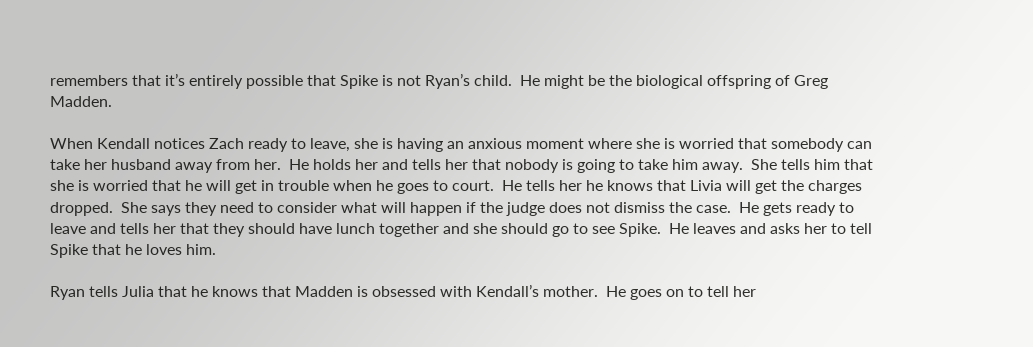remembers that it’s entirely possible that Spike is not Ryan’s child.  He might be the biological offspring of Greg Madden.

When Kendall notices Zach ready to leave, she is having an anxious moment where she is worried that somebody can take her husband away from her.  He holds her and tells her that nobody is going to take him away.  She tells him that she is worried that he will get in trouble when he goes to court.  He tells her he knows that Livia will get the charges dropped.  She says they need to consider what will happen if the judge does not dismiss the case.  He gets ready to leave and tells her that they should have lunch together and she should go to see Spike.  He leaves and asks her to tell Spike that he loves him.

Ryan tells Julia that he knows that Madden is obsessed with Kendall’s mother.  He goes on to tell her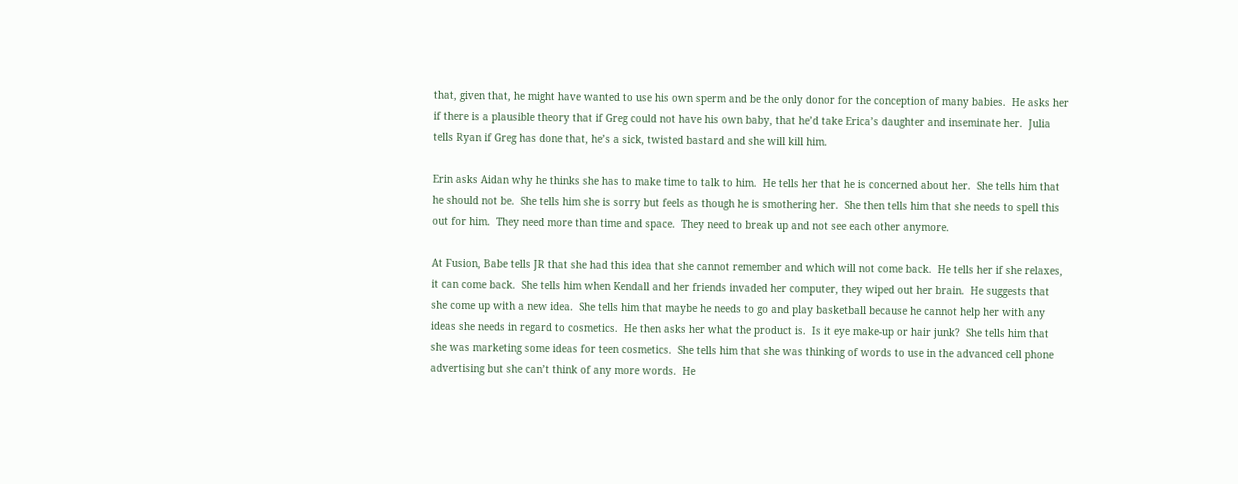that, given that, he might have wanted to use his own sperm and be the only donor for the conception of many babies.  He asks her if there is a plausible theory that if Greg could not have his own baby, that he’d take Erica’s daughter and inseminate her.  Julia tells Ryan if Greg has done that, he’s a sick, twisted bastard and she will kill him.

Erin asks Aidan why he thinks she has to make time to talk to him.  He tells her that he is concerned about her.  She tells him that he should not be.  She tells him she is sorry but feels as though he is smothering her.  She then tells him that she needs to spell this out for him.  They need more than time and space.  They need to break up and not see each other anymore.

At Fusion, Babe tells JR that she had this idea that she cannot remember and which will not come back.  He tells her if she relaxes, it can come back.  She tells him when Kendall and her friends invaded her computer, they wiped out her brain.  He suggests that she come up with a new idea.  She tells him that maybe he needs to go and play basketball because he cannot help her with any ideas she needs in regard to cosmetics.  He then asks her what the product is.  Is it eye make-up or hair junk?  She tells him that she was marketing some ideas for teen cosmetics.  She tells him that she was thinking of words to use in the advanced cell phone advertising but she can’t think of any more words.  He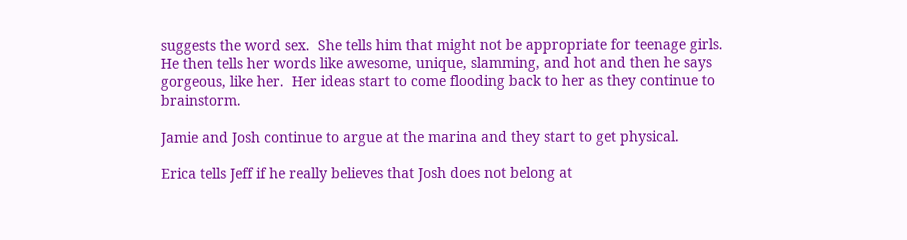suggests the word sex.  She tells him that might not be appropriate for teenage girls.  He then tells her words like awesome, unique, slamming, and hot and then he says gorgeous, like her.  Her ideas start to come flooding back to her as they continue to brainstorm.

Jamie and Josh continue to argue at the marina and they start to get physical.

Erica tells Jeff if he really believes that Josh does not belong at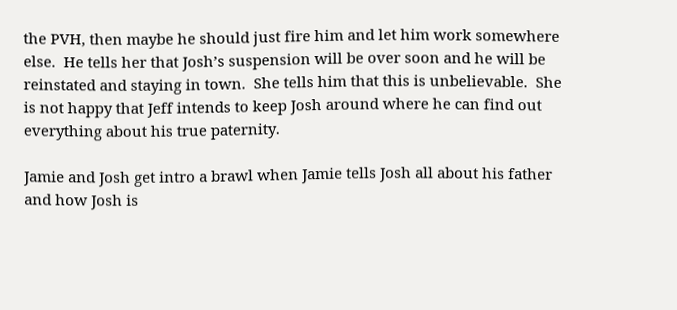the PVH, then maybe he should just fire him and let him work somewhere else.  He tells her that Josh’s suspension will be over soon and he will be reinstated and staying in town.  She tells him that this is unbelievable.  She is not happy that Jeff intends to keep Josh around where he can find out everything about his true paternity.

Jamie and Josh get intro a brawl when Jamie tells Josh all about his father and how Josh is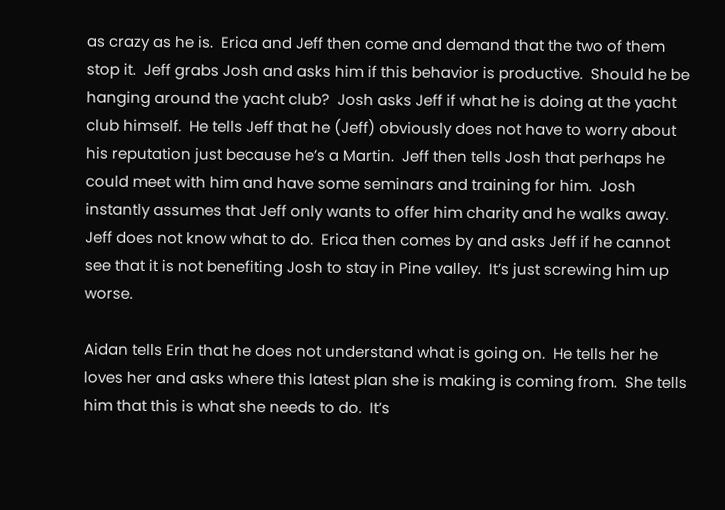as crazy as he is.  Erica and Jeff then come and demand that the two of them stop it.  Jeff grabs Josh and asks him if this behavior is productive.  Should he be hanging around the yacht club?  Josh asks Jeff if what he is doing at the yacht club himself.  He tells Jeff that he (Jeff) obviously does not have to worry about his reputation just because he’s a Martin.  Jeff then tells Josh that perhaps he could meet with him and have some seminars and training for him.  Josh instantly assumes that Jeff only wants to offer him charity and he walks away.  Jeff does not know what to do.  Erica then comes by and asks Jeff if he cannot see that it is not benefiting Josh to stay in Pine valley.  It’s just screwing him up worse.

Aidan tells Erin that he does not understand what is going on.  He tells her he loves her and asks where this latest plan she is making is coming from.  She tells him that this is what she needs to do.  It’s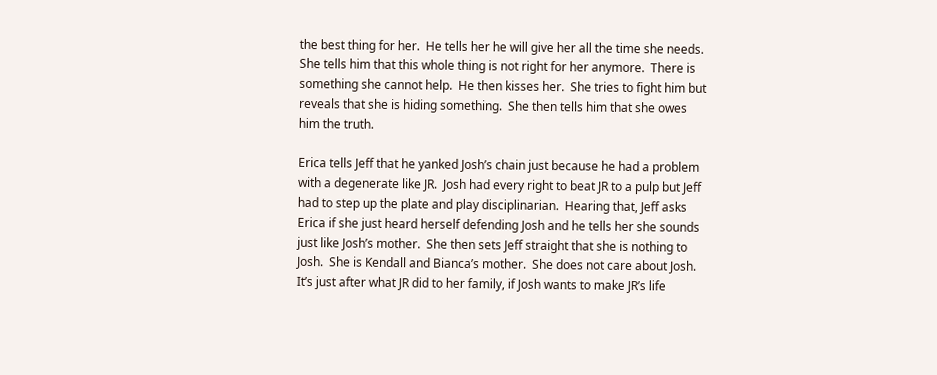the best thing for her.  He tells her he will give her all the time she needs.  She tells him that this whole thing is not right for her anymore.  There is something she cannot help.  He then kisses her.  She tries to fight him but reveals that she is hiding something.  She then tells him that she owes him the truth.

Erica tells Jeff that he yanked Josh’s chain just because he had a problem with a degenerate like JR.  Josh had every right to beat JR to a pulp but Jeff had to step up the plate and play disciplinarian.  Hearing that, Jeff asks Erica if she just heard herself defending Josh and he tells her she sounds just like Josh’s mother.  She then sets Jeff straight that she is nothing to Josh.  She is Kendall and Bianca’s mother.  She does not care about Josh.  It’s just after what JR did to her family, if Josh wants to make JR’s life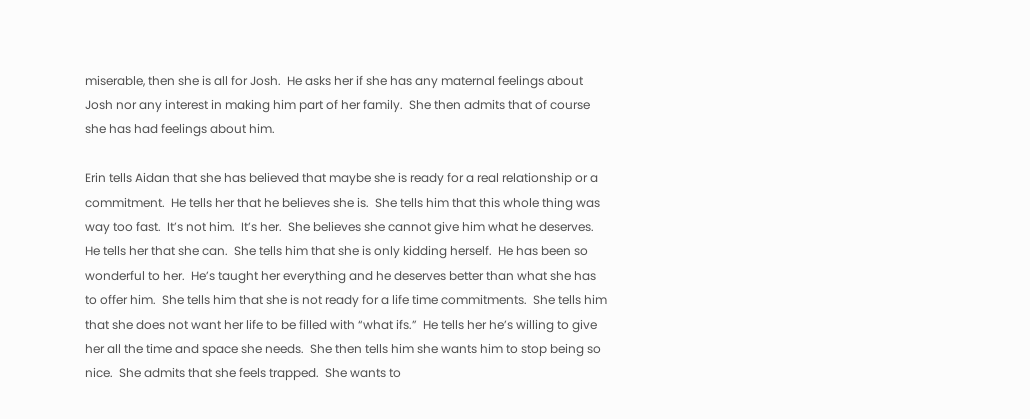miserable, then she is all for Josh.  He asks her if she has any maternal feelings about Josh nor any interest in making him part of her family.  She then admits that of course she has had feelings about him.

Erin tells Aidan that she has believed that maybe she is ready for a real relationship or a commitment.  He tells her that he believes she is.  She tells him that this whole thing was way too fast.  It’s not him.  It’s her.  She believes she cannot give him what he deserves.  He tells her that she can.  She tells him that she is only kidding herself.  He has been so wonderful to her.  He’s taught her everything and he deserves better than what she has to offer him.  She tells him that she is not ready for a life time commitments.  She tells him that she does not want her life to be filled with “what ifs.”  He tells her he’s willing to give her all the time and space she needs.  She then tells him she wants him to stop being so nice.  She admits that she feels trapped.  She wants to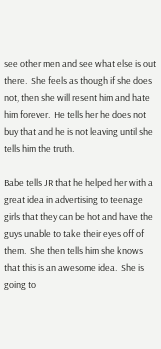see other men and see what else is out there.  She feels as though if she does not, then she will resent him and hate him forever.  He tells her he does not buy that and he is not leaving until she tells him the truth.

Babe tells JR that he helped her with a great idea in advertising to teenage girls that they can be hot and have the guys unable to take their eyes off of them.  She then tells him she knows that this is an awesome idea.  She is going to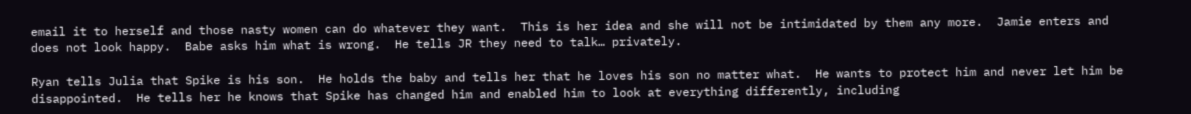email it to herself and those nasty women can do whatever they want.  This is her idea and she will not be intimidated by them any more.  Jamie enters and does not look happy.  Babe asks him what is wrong.  He tells JR they need to talk… privately.

Ryan tells Julia that Spike is his son.  He holds the baby and tells her that he loves his son no matter what.  He wants to protect him and never let him be disappointed.  He tells her he knows that Spike has changed him and enabled him to look at everything differently, including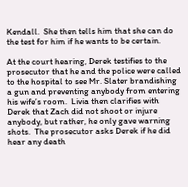Kendall.  She then tells him that she can do the test for him if he wants to be certain.

At the court hearing, Derek testifies to the prosecutor that he and the police were called to the hospital to see Mr. Slater brandishing a gun and preventing anybody from entering his wife’s room.  Livia then clarifies with Derek that Zach did not shoot or injure anybody, but rather, he only gave warning shots.  The prosecutor asks Derek if he did hear any death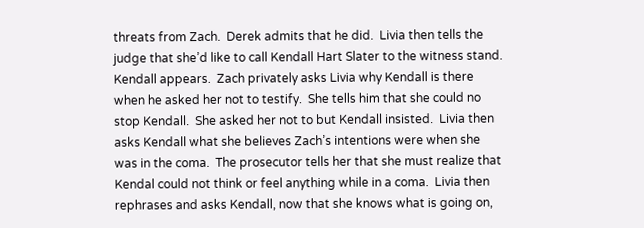threats from Zach.  Derek admits that he did.  Livia then tells the judge that she’d like to call Kendall Hart Slater to the witness stand.  Kendall appears.  Zach privately asks Livia why Kendall is there when he asked her not to testify.  She tells him that she could no stop Kendall.  She asked her not to but Kendall insisted.  Livia then asks Kendall what she believes Zach’s intentions were when she was in the coma.  The prosecutor tells her that she must realize that Kendal could not think or feel anything while in a coma.  Livia then rephrases and asks Kendall, now that she knows what is going on,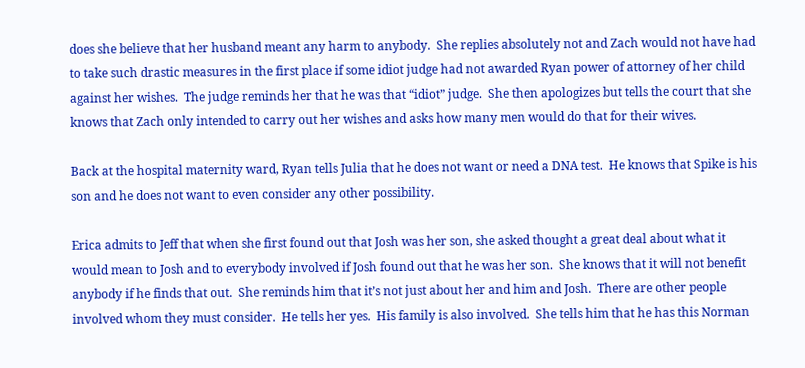does she believe that her husband meant any harm to anybody.  She replies absolutely not and Zach would not have had to take such drastic measures in the first place if some idiot judge had not awarded Ryan power of attorney of her child against her wishes.  The judge reminds her that he was that “idiot” judge.  She then apologizes but tells the court that she knows that Zach only intended to carry out her wishes and asks how many men would do that for their wives.

Back at the hospital maternity ward, Ryan tells Julia that he does not want or need a DNA test.  He knows that Spike is his son and he does not want to even consider any other possibility.

Erica admits to Jeff that when she first found out that Josh was her son, she asked thought a great deal about what it would mean to Josh and to everybody involved if Josh found out that he was her son.  She knows that it will not benefit anybody if he finds that out.  She reminds him that it’s not just about her and him and Josh.  There are other people involved whom they must consider.  He tells her yes.  His family is also involved.  She tells him that he has this Norman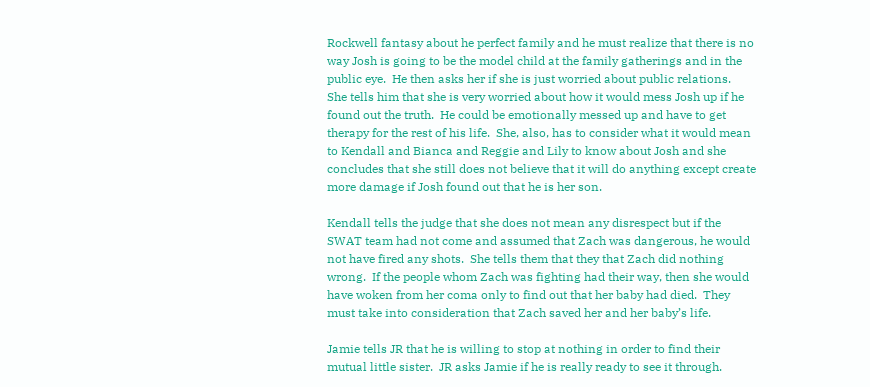Rockwell fantasy about he perfect family and he must realize that there is no way Josh is going to be the model child at the family gatherings and in the public eye.  He then asks her if she is just worried about public relations.  She tells him that she is very worried about how it would mess Josh up if he found out the truth.  He could be emotionally messed up and have to get therapy for the rest of his life.  She, also, has to consider what it would mean to Kendall and Bianca and Reggie and Lily to know about Josh and she concludes that she still does not believe that it will do anything except create more damage if Josh found out that he is her son.

Kendall tells the judge that she does not mean any disrespect but if the SWAT team had not come and assumed that Zach was dangerous, he would not have fired any shots.  She tells them that they that Zach did nothing wrong.  If the people whom Zach was fighting had their way, then she would have woken from her coma only to find out that her baby had died.  They must take into consideration that Zach saved her and her baby’s life.

Jamie tells JR that he is willing to stop at nothing in order to find their mutual little sister.  JR asks Jamie if he is really ready to see it through.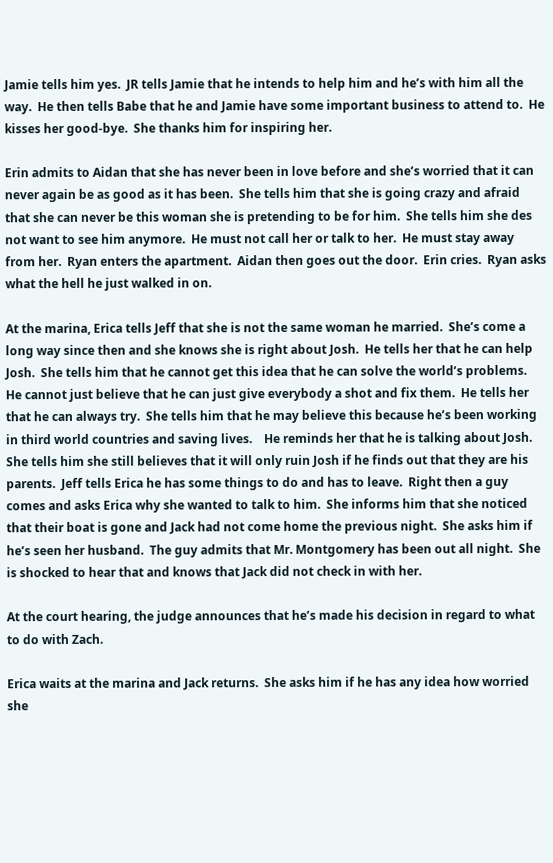Jamie tells him yes.  JR tells Jamie that he intends to help him and he’s with him all the way.  He then tells Babe that he and Jamie have some important business to attend to.  He kisses her good-bye.  She thanks him for inspiring her.

Erin admits to Aidan that she has never been in love before and she’s worried that it can never again be as good as it has been.  She tells him that she is going crazy and afraid that she can never be this woman she is pretending to be for him.  She tells him she des not want to see him anymore.  He must not call her or talk to her.  He must stay away from her.  Ryan enters the apartment.  Aidan then goes out the door.  Erin cries.  Ryan asks what the hell he just walked in on.

At the marina, Erica tells Jeff that she is not the same woman he married.  She’s come a long way since then and she knows she is right about Josh.  He tells her that he can help Josh.  She tells him that he cannot get this idea that he can solve the world’s problems.  He cannot just believe that he can just give everybody a shot and fix them.  He tells her that he can always try.  She tells him that he may believe this because he’s been working in third world countries and saving lives.    He reminds her that he is talking about Josh.  She tells him she still believes that it will only ruin Josh if he finds out that they are his parents.  Jeff tells Erica he has some things to do and has to leave.  Right then a guy comes and asks Erica why she wanted to talk to him.  She informs him that she noticed that their boat is gone and Jack had not come home the previous night.  She asks him if he’s seen her husband.  The guy admits that Mr. Montgomery has been out all night.  She is shocked to hear that and knows that Jack did not check in with her.

At the court hearing, the judge announces that he’s made his decision in regard to what to do with Zach.

Erica waits at the marina and Jack returns.  She asks him if he has any idea how worried she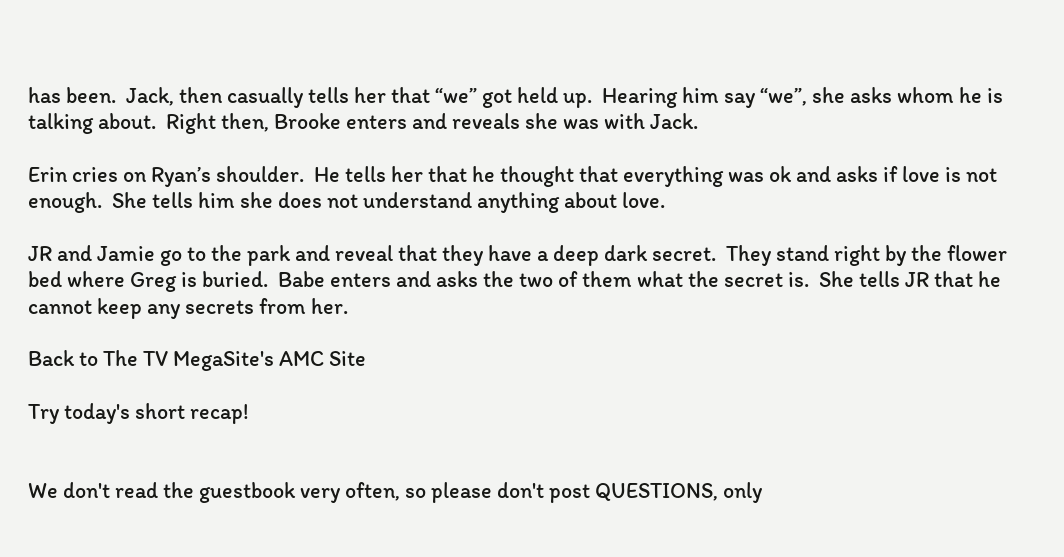has been.  Jack, then casually tells her that “we” got held up.  Hearing him say “we”, she asks whom he is talking about.  Right then, Brooke enters and reveals she was with Jack.

Erin cries on Ryan’s shoulder.  He tells her that he thought that everything was ok and asks if love is not enough.  She tells him she does not understand anything about love.

JR and Jamie go to the park and reveal that they have a deep dark secret.  They stand right by the flower bed where Greg is buried.  Babe enters and asks the two of them what the secret is.  She tells JR that he cannot keep any secrets from her.

Back to The TV MegaSite's AMC Site

Try today's short recap!


We don't read the guestbook very often, so please don't post QUESTIONS, only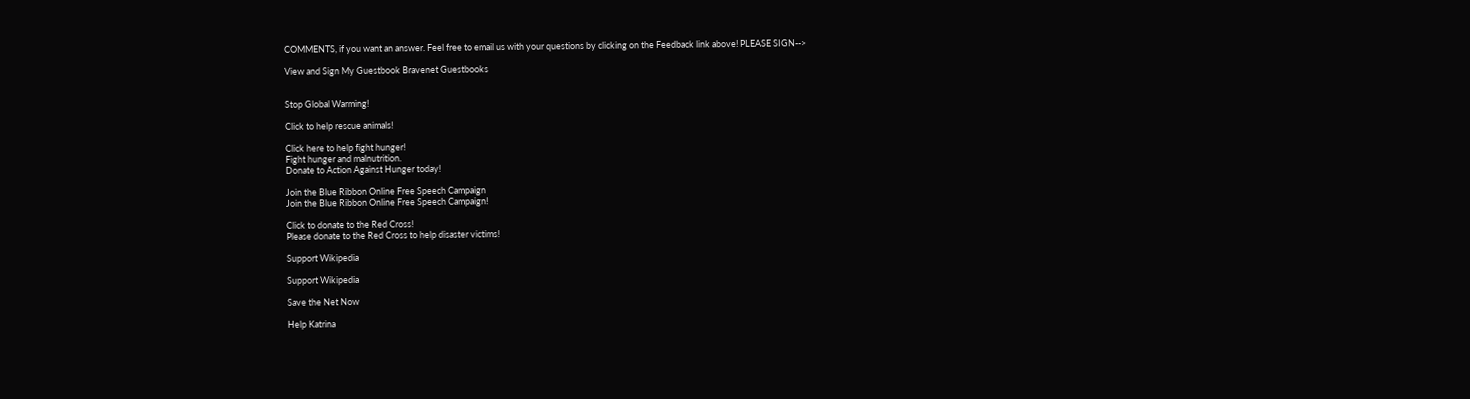COMMENTS, if you want an answer. Feel free to email us with your questions by clicking on the Feedback link above! PLEASE SIGN-->

View and Sign My Guestbook Bravenet Guestbooks


Stop Global Warming!

Click to help rescue animals!

Click here to help fight hunger!
Fight hunger and malnutrition.
Donate to Action Against Hunger today!

Join the Blue Ribbon Online Free Speech Campaign
Join the Blue Ribbon Online Free Speech Campaign!

Click to donate to the Red Cross!
Please donate to the Red Cross to help disaster victims!

Support Wikipedia

Support Wikipedia

Save the Net Now

Help Katrina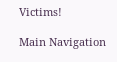Victims!

Main Navigation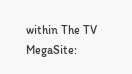within The TV MegaSite: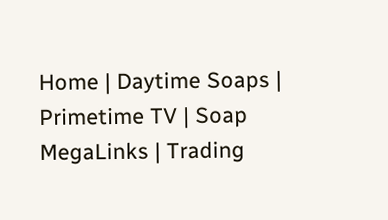Home | Daytime Soaps | Primetime TV | Soap MegaLinks | Trading